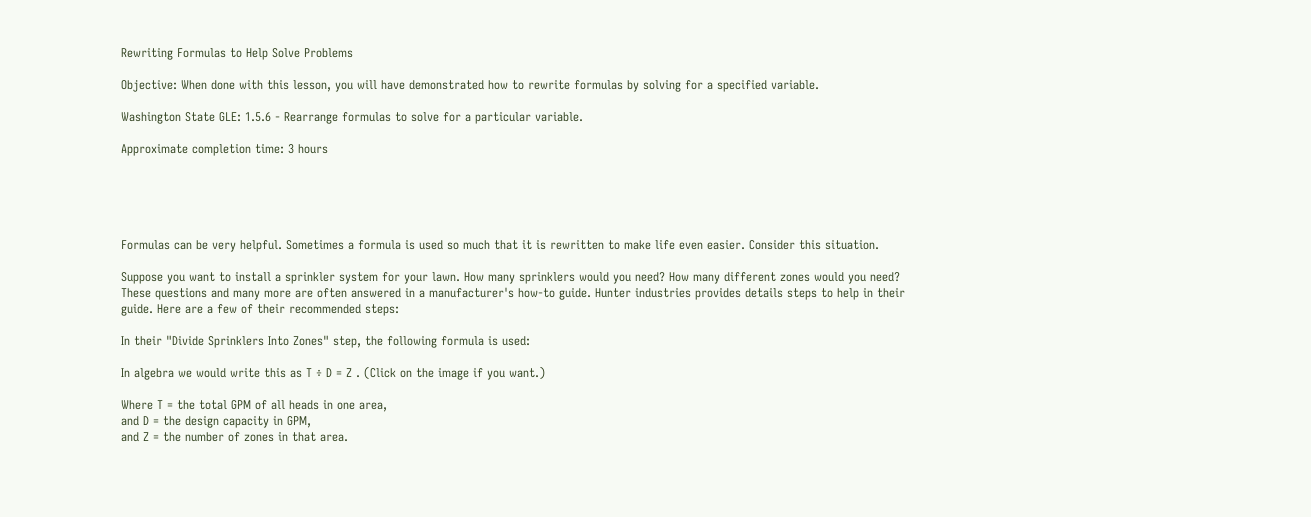Rewriting Formulas to Help Solve Problems

Objective: When done with this lesson, you will have demonstrated how to rewrite formulas by solving for a specified variable.

Washington State GLE: 1.5.6 - Rearrange formulas to solve for a particular variable.

Approximate completion time: 3 hours





Formulas can be very helpful. Sometimes a formula is used so much that it is rewritten to make life even easier. Consider this situation.

Suppose you want to install a sprinkler system for your lawn. How many sprinklers would you need? How many different zones would you need? These questions and many more are often answered in a manufacturer's how-to guide. Hunter industries provides details steps to help in their guide. Here are a few of their recommended steps:

In their "Divide Sprinklers Into Zones" step, the following formula is used:

In algebra we would write this as T ÷ D = Z . (Click on the image if you want.)

Where T = the total GPM of all heads in one area,
and D = the design capacity in GPM,
and Z = the number of zones in that area.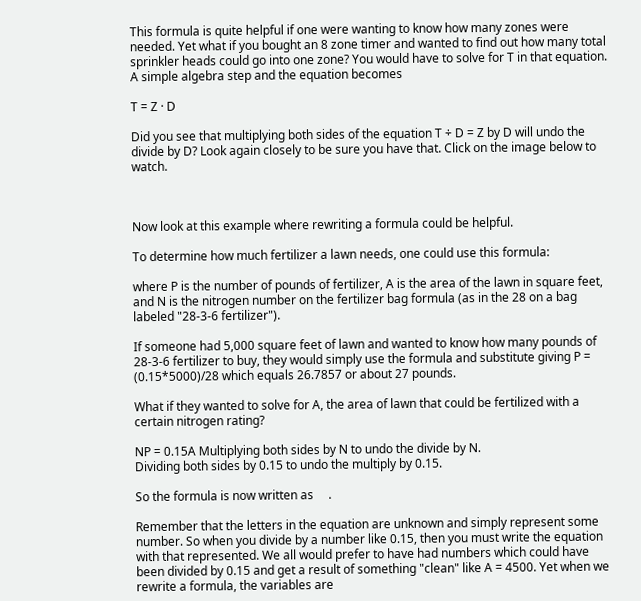This formula is quite helpful if one were wanting to know how many zones were needed. Yet what if you bought an 8 zone timer and wanted to find out how many total sprinkler heads could go into one zone? You would have to solve for T in that equation. A simple algebra step and the equation becomes

T = Z · D

Did you see that multiplying both sides of the equation T ÷ D = Z by D will undo the divide by D? Look again closely to be sure you have that. Click on the image below to watch.



Now look at this example where rewriting a formula could be helpful.

To determine how much fertilizer a lawn needs, one could use this formula:

where P is the number of pounds of fertilizer, A is the area of the lawn in square feet, and N is the nitrogen number on the fertilizer bag formula (as in the 28 on a bag labeled "28-3-6 fertilizer").

If someone had 5,000 square feet of lawn and wanted to know how many pounds of 28-3-6 fertilizer to buy, they would simply use the formula and substitute giving P = (0.15*5000)/28 which equals 26.7857 or about 27 pounds.

What if they wanted to solve for A, the area of lawn that could be fertilized with a certain nitrogen rating?

NP = 0.15A Multiplying both sides by N to undo the divide by N.
Dividing both sides by 0.15 to undo the multiply by 0.15.

So the formula is now written as     .

Remember that the letters in the equation are unknown and simply represent some number. So when you divide by a number like 0.15, then you must write the equation with that represented. We all would prefer to have had numbers which could have been divided by 0.15 and get a result of something "clean" like A = 4500. Yet when we rewrite a formula, the variables are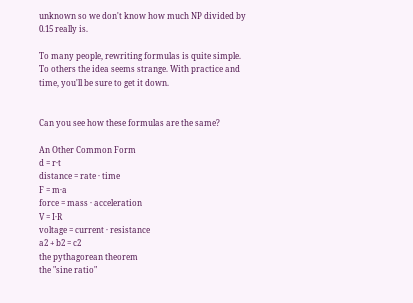unknown so we don't know how much NP divided by 0.15 really is.

To many people, rewriting formulas is quite simple. To others the idea seems strange. With practice and time, you'll be sure to get it down.


Can you see how these formulas are the same?

An Other Common Form
d = r·t
distance = rate · time
F = m·a
force = mass · acceleration
V = I·R
voltage = current · resistance
a2 + b2 = c2
the pythagorean theorem
the "sine ratio"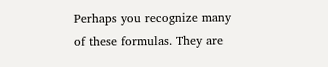Perhaps you recognize many of these formulas. They are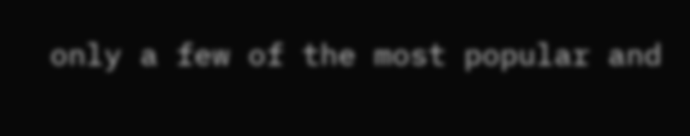only a few of the most popular and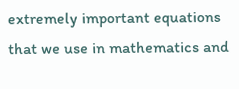extremely important equations that we use in mathematics and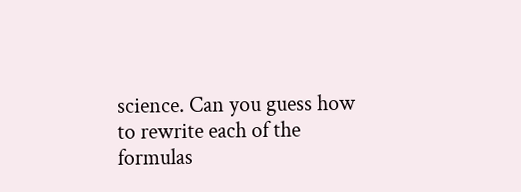science. Can you guess how to rewrite each of the formulas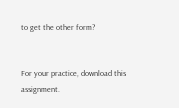to get the other form?


For your practice, download this assignment.